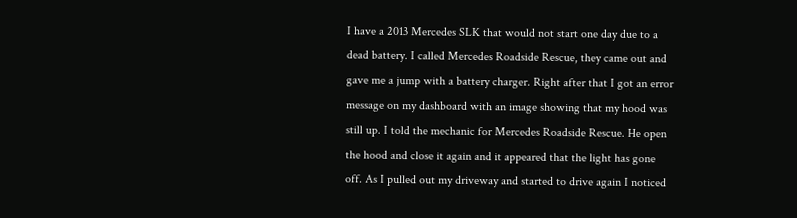I have a 2013 Mercedes SLK that would not start one day due to a dead battery. I called Mercedes Roadside Rescue, they came out and gave me a jump with a battery charger. Right after that I got an error message on my dashboard with an image showing that my hood was still up. I told the mechanic for Mercedes Roadside Rescue. He open the hood and close it again and it appeared that the light has gone off. As I pulled out my driveway and started to drive again I noticed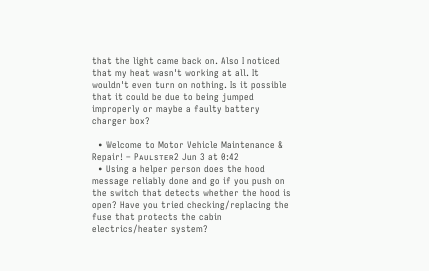that the light came back on. Also I noticed that my heat wasn't working at all. It wouldn't even turn on nothing. Is it possible that it could be due to being jumped improperly or maybe a faulty battery charger box?

  • Welcome to Motor Vehicle Maintenance & Repair! – Pᴀᴜʟsᴛᴇʀ2 Jun 3 at 0:42
  • Using a helper person does the hood message reliably done and go if you push on the switch that detects whether the hood is open? Have you tried checking/replacing the fuse that protects the cabin electrics/heater system?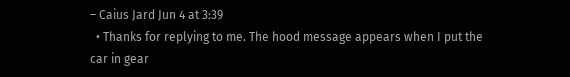– Caius Jard Jun 4 at 3:39
  • Thanks for replying to me. The hood message appears when I put the car in gear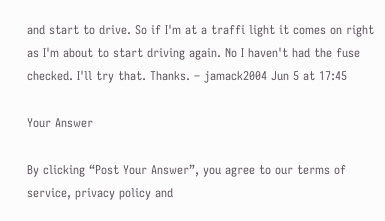and start to drive. So if I'm at a traffi light it comes on right as I'm about to start driving again. No I haven't had the fuse checked. I'll try that. Thanks. – jamack2004 Jun 5 at 17:45

Your Answer

By clicking “Post Your Answer”, you agree to our terms of service, privacy policy and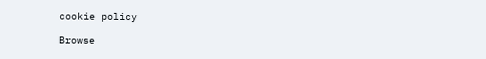cookie policy

Browse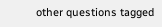other questions tagged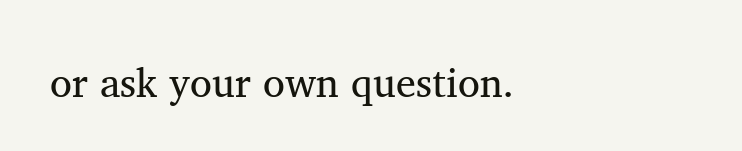or ask your own question.